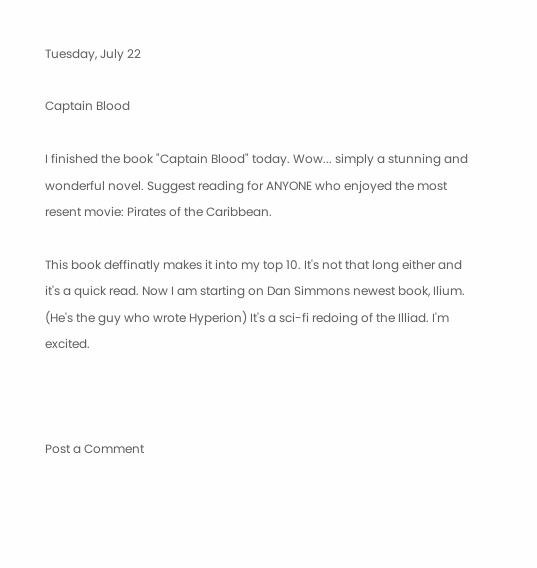Tuesday, July 22

Captain Blood

I finished the book "Captain Blood" today. Wow... simply a stunning and wonderful novel. Suggest reading for ANYONE who enjoyed the most resent movie: Pirates of the Caribbean.

This book deffinatly makes it into my top 10. It's not that long either and it's a quick read. Now I am starting on Dan Simmons newest book, Ilium. (He's the guy who wrote Hyperion) It's a sci-fi redoing of the Illiad. I'm excited.



Post a Comment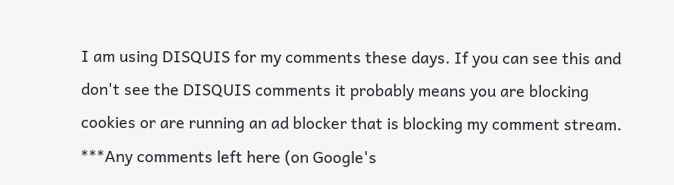I am using DISQUIS for my comments these days. If you can see this and don't see the DISQUIS comments it probably means you are blocking cookies or are running an ad blocker that is blocking my comment stream. ***Any comments left here (on Google's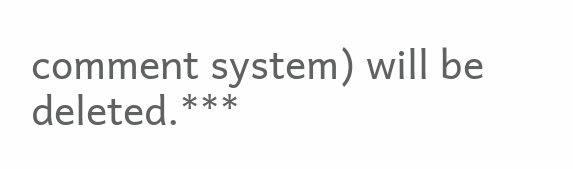comment system) will be deleted.***